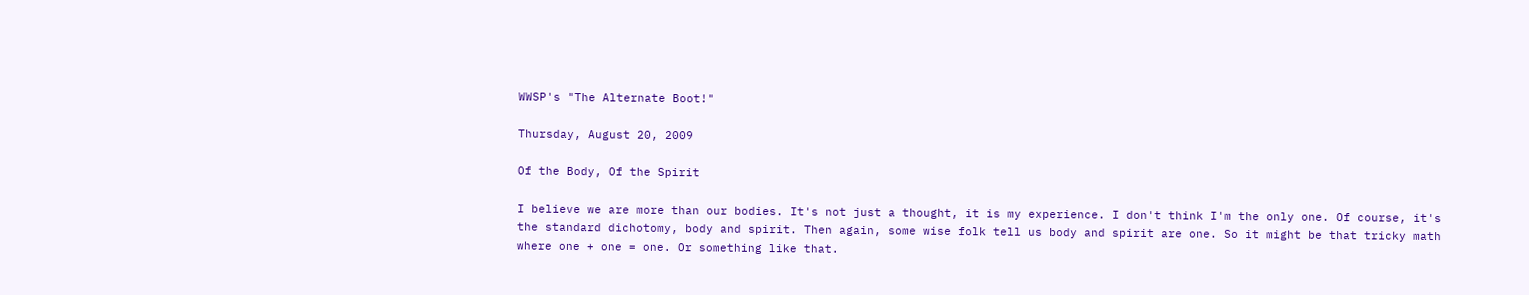WWSP's "The Alternate Boot!"

Thursday, August 20, 2009

Of the Body, Of the Spirit

I believe we are more than our bodies. It's not just a thought, it is my experience. I don't think I'm the only one. Of course, it's the standard dichotomy, body and spirit. Then again, some wise folk tell us body and spirit are one. So it might be that tricky math where one + one = one. Or something like that.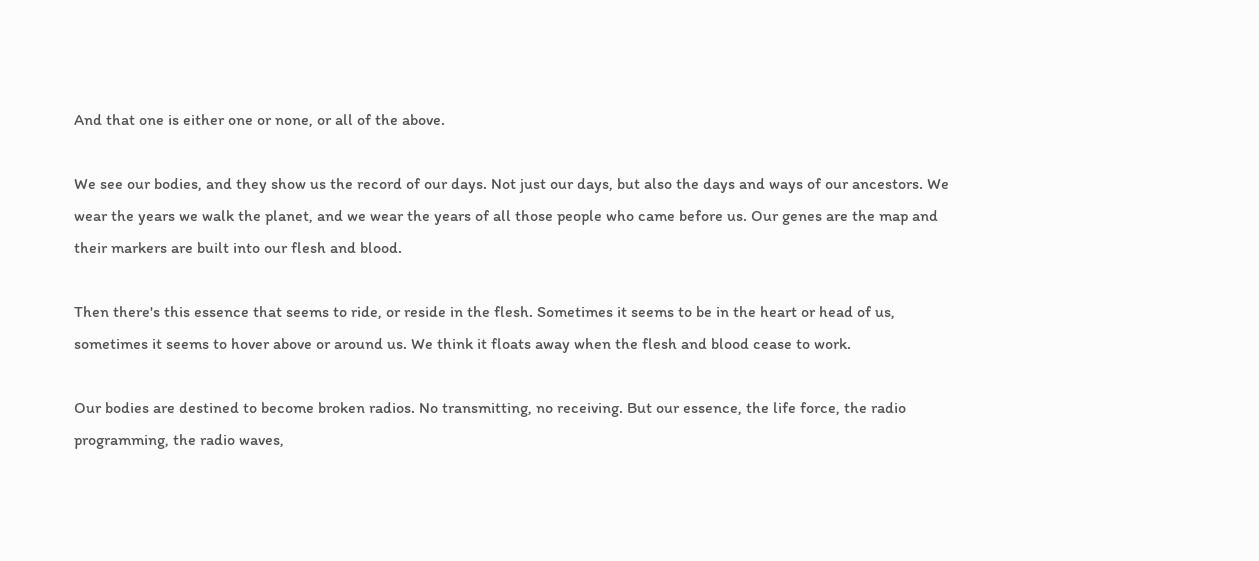And that one is either one or none, or all of the above.

We see our bodies, and they show us the record of our days. Not just our days, but also the days and ways of our ancestors. We wear the years we walk the planet, and we wear the years of all those people who came before us. Our genes are the map and their markers are built into our flesh and blood.

Then there's this essence that seems to ride, or reside in the flesh. Sometimes it seems to be in the heart or head of us, sometimes it seems to hover above or around us. We think it floats away when the flesh and blood cease to work.

Our bodies are destined to become broken radios. No transmitting, no receiving. But our essence, the life force, the radio programming, the radio waves,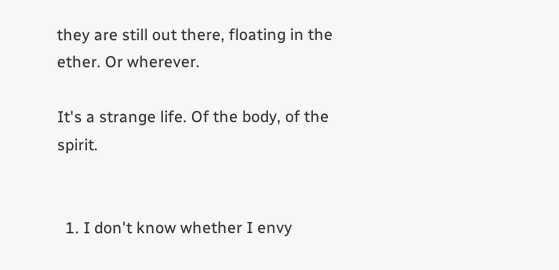they are still out there, floating in the ether. Or wherever.

It's a strange life. Of the body, of the spirit.


  1. I don't know whether I envy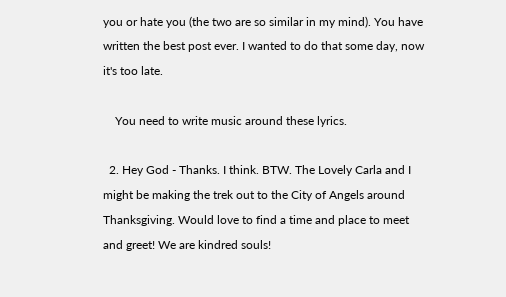you or hate you (the two are so similar in my mind). You have written the best post ever. I wanted to do that some day, now it's too late.

    You need to write music around these lyrics.

  2. Hey God - Thanks. I think. BTW. The Lovely Carla and I might be making the trek out to the City of Angels around Thanksgiving. Would love to find a time and place to meet and greet! We are kindred souls!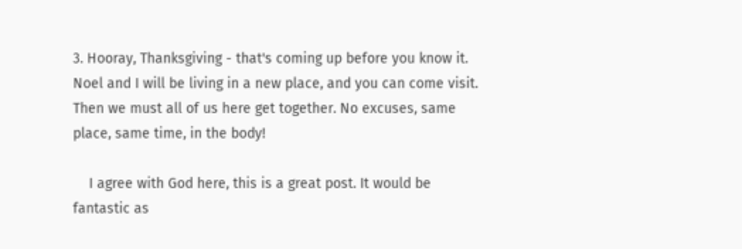3. Hooray, Thanksgiving - that's coming up before you know it. Noel and I will be living in a new place, and you can come visit. Then we must all of us here get together. No excuses, same place, same time, in the body!

    I agree with God here, this is a great post. It would be fantastic as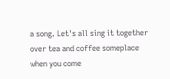a song. Let's all sing it together over tea and coffee someplace when you come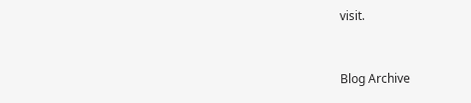visit.


Blog Archive